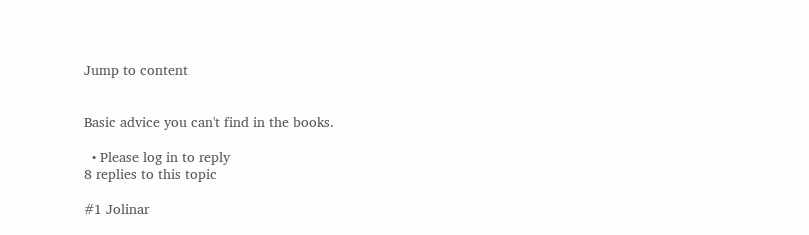Jump to content


Basic advice you can't find in the books.

  • Please log in to reply
8 replies to this topic

#1 Jolinar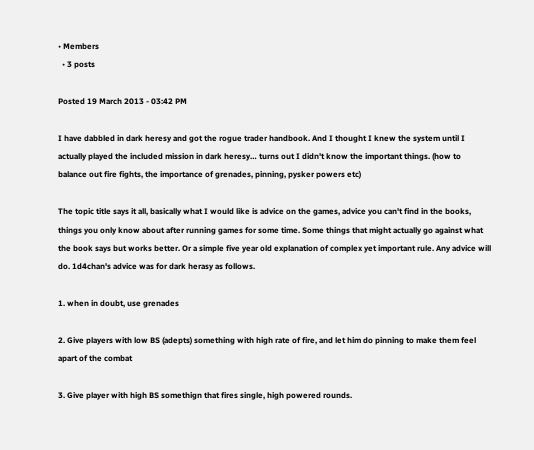• Members
  • 3 posts

Posted 19 March 2013 - 03:42 PM

I have dabbled in dark heresy and got the rogue trader handbook. And I thought I knew the system until I actually played the included mission in dark heresy… turns out I didn't know the important things. (how to balance out fire fights, the importance of grenades, pinning, pysker powers etc)

The topic title says it all, basically what I would like is advice on the games, advice you can't find in the books, things you only know about after running games for some time. Some things that might actually go against what the book says but works better. Or a simple five year old explanation of complex yet important rule. Any advice will do. 1d4chan's advice was for dark herasy as follows.

1. when in doubt, use grenades

2. Give players with low BS (adepts) something with high rate of fire, and let him do pinning to make them feel apart of the combat

3. Give player with high BS somethign that fires single, high powered rounds.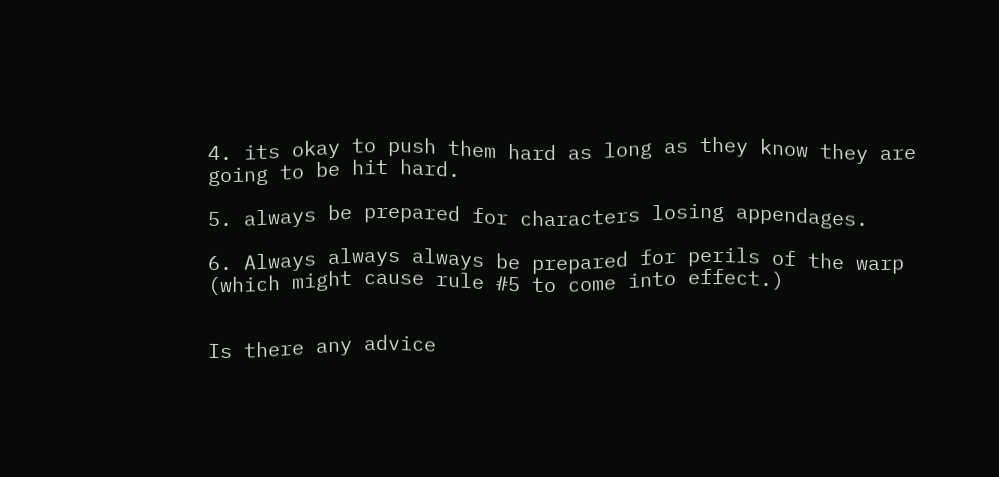4. its okay to push them hard as long as they know they are going to be hit hard.

5. always be prepared for characters losing appendages.

6. Always always always be prepared for perils of the warp (which might cause rule #5 to come into effect.)


Is there any advice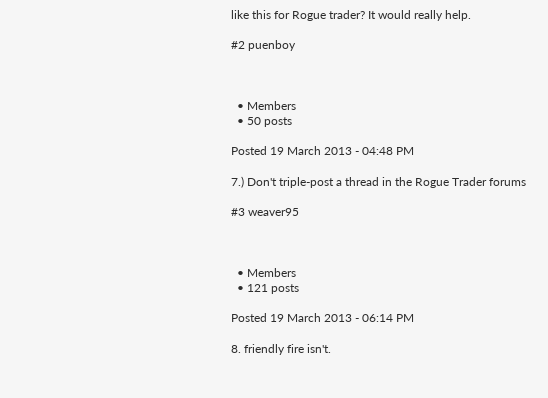like this for Rogue trader? It would really help.

#2 puenboy



  • Members
  • 50 posts

Posted 19 March 2013 - 04:48 PM

7.) Don't triple-post a thread in the Rogue Trader forums

#3 weaver95



  • Members
  • 121 posts

Posted 19 March 2013 - 06:14 PM

8. friendly fire isn't.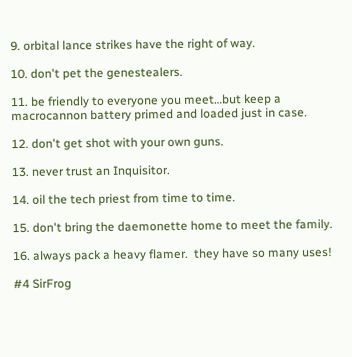9. orbital lance strikes have the right of way.

10. don't pet the genestealers.

11. be friendly to everyone you meet…but keep a macrocannon battery primed and loaded just in case.

12. don't get shot with your own guns.

13. never trust an Inquisitor.

14. oil the tech priest from time to time.

15. don't bring the daemonette home to meet the family.

16. always pack a heavy flamer.  they have so many uses!

#4 SirFrog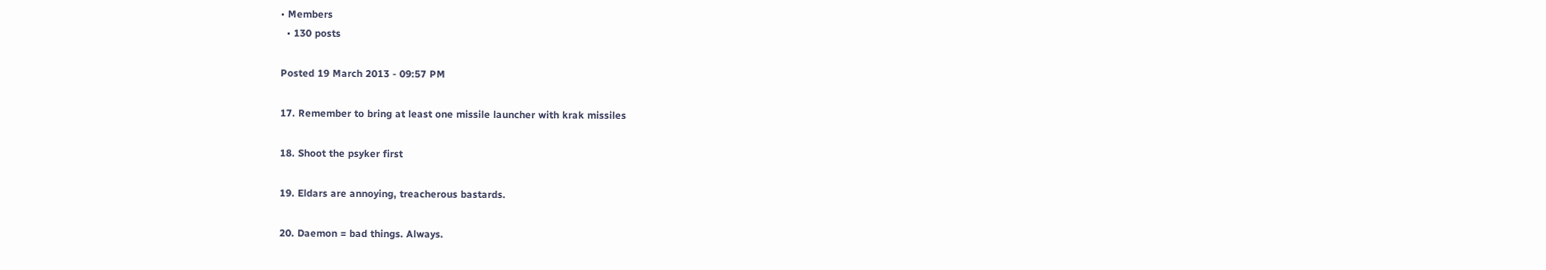• Members
  • 130 posts

Posted 19 March 2013 - 09:57 PM

17. Remember to bring at least one missile launcher with krak missiles

18. Shoot the psyker first

19. Eldars are annoying, treacherous bastards.

20. Daemon = bad things. Always.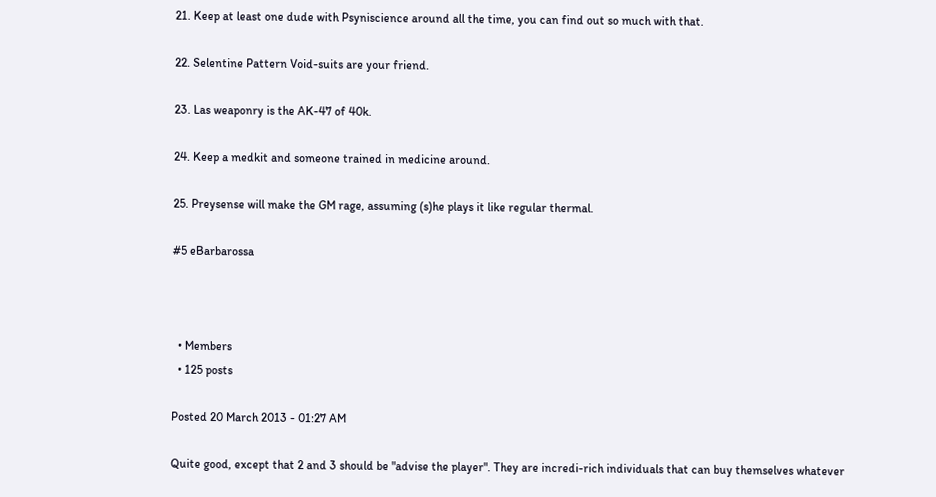21. Keep at least one dude with Psyniscience around all the time, you can find out so much with that.

22. Selentine Pattern Void-suits are your friend.

23. Las weaponry is the AK-47 of 40k.

24. Keep a medkit and someone trained in medicine around.

25. Preysense will make the GM rage, assuming (s)he plays it like regular thermal.

#5 eBarbarossa



  • Members
  • 125 posts

Posted 20 March 2013 - 01:27 AM

Quite good, except that 2 and 3 should be "advise the player". They are incredi-rich individuals that can buy themselves whatever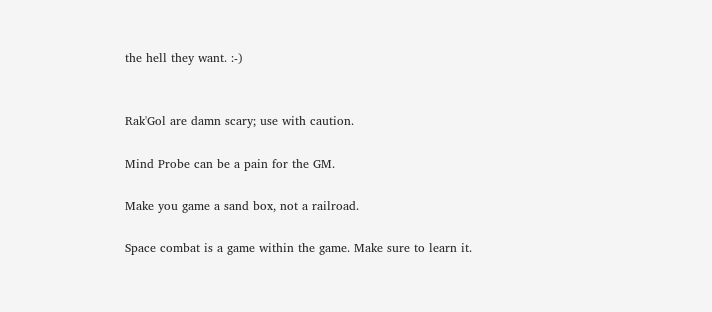the hell they want. :-)


Rak'Gol are damn scary; use with caution.

Mind Probe can be a pain for the GM.

Make you game a sand box, not a railroad.

Space combat is a game within the game. Make sure to learn it.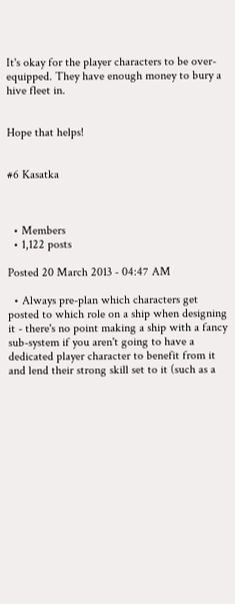It's okay for the player characters to be over-equipped. They have enough money to bury a hive fleet in.


Hope that helps!


#6 Kasatka



  • Members
  • 1,122 posts

Posted 20 March 2013 - 04:47 AM

  • Always pre-plan which characters get posted to which role on a ship when designing it - there's no point making a ship with a fancy sub-system if you aren't going to have a dedicated player character to benefit from it and lend their strong skill set to it (such as a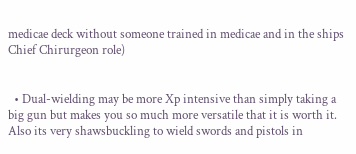medicae deck without someone trained in medicae and in the ships Chief Chirurgeon role)


  • Dual-wielding may be more Xp intensive than simply taking a big gun but makes you so much more versatile that it is worth it. Also its very shawsbuckling to wield swords and pistols in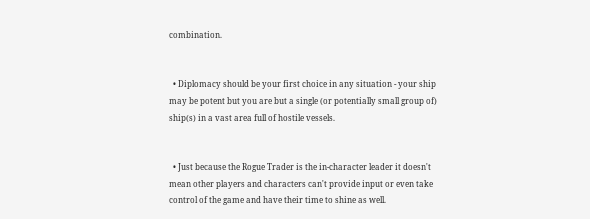combination.


  • Diplomacy should be your first choice in any situation - your ship may be potent but you are but a single (or potentially small group of) ship(s) in a vast area full of hostile vessels.


  • Just because the Rogue Trader is the in-character leader it doesn't mean other players and characters can't provide input or even take control of the game and have their time to shine as well.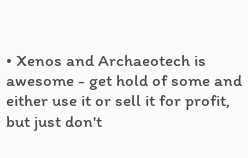• Xenos and Archaeotech is awesome - get hold of some and either use it or sell it for profit, but just don't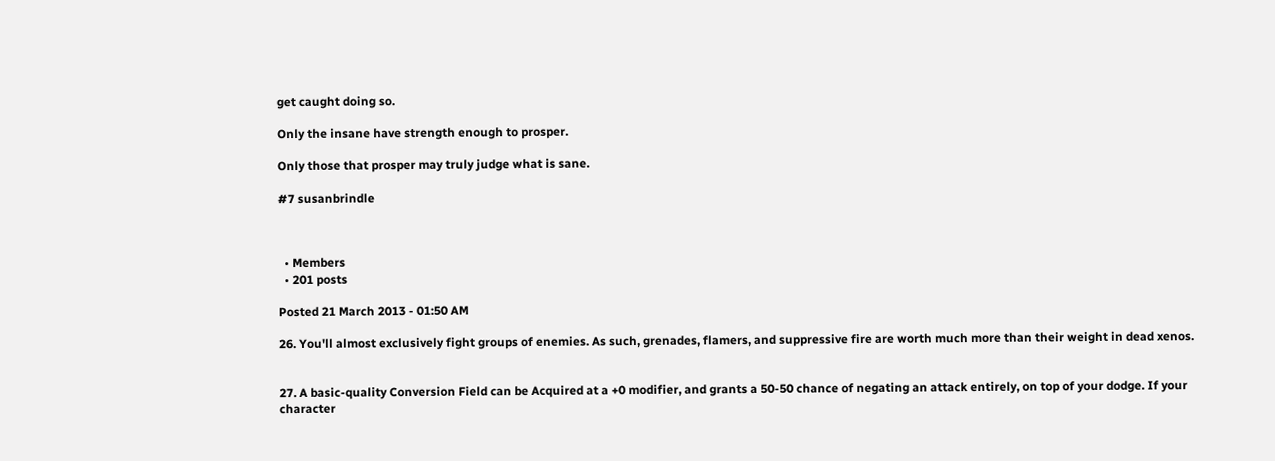get caught doing so.

Only the insane have strength enough to prosper.

Only those that prosper may truly judge what is sane.

#7 susanbrindle



  • Members
  • 201 posts

Posted 21 March 2013 - 01:50 AM

26. You'll almost exclusively fight groups of enemies. As such, grenades, flamers, and suppressive fire are worth much more than their weight in dead xenos.


27. A basic-quality Conversion Field can be Acquired at a +0 modifier, and grants a 50-50 chance of negating an attack entirely, on top of your dodge. If your character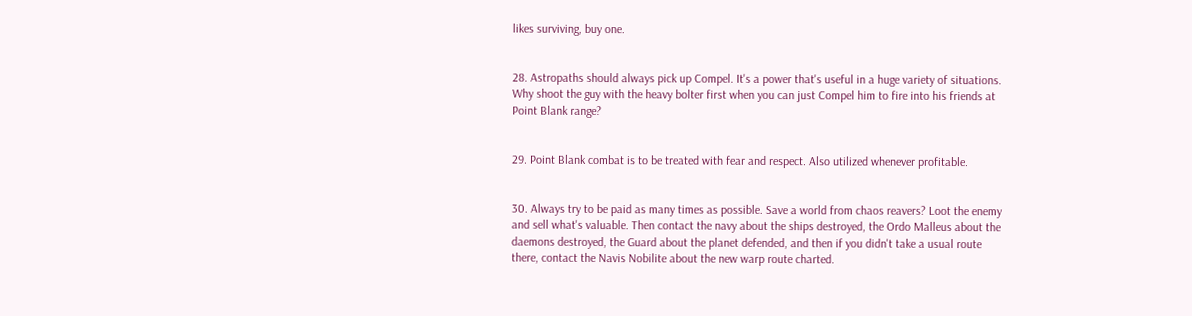likes surviving, buy one.


28. Astropaths should always pick up Compel. It's a power that's useful in a huge variety of situations. Why shoot the guy with the heavy bolter first when you can just Compel him to fire into his friends at Point Blank range?


29. Point Blank combat is to be treated with fear and respect. Also utilized whenever profitable.


30. Always try to be paid as many times as possible. Save a world from chaos reavers? Loot the enemy and sell what's valuable. Then contact the navy about the ships destroyed, the Ordo Malleus about the daemons destroyed, the Guard about the planet defended, and then if you didn't take a usual route there, contact the Navis Nobilite about the new warp route charted.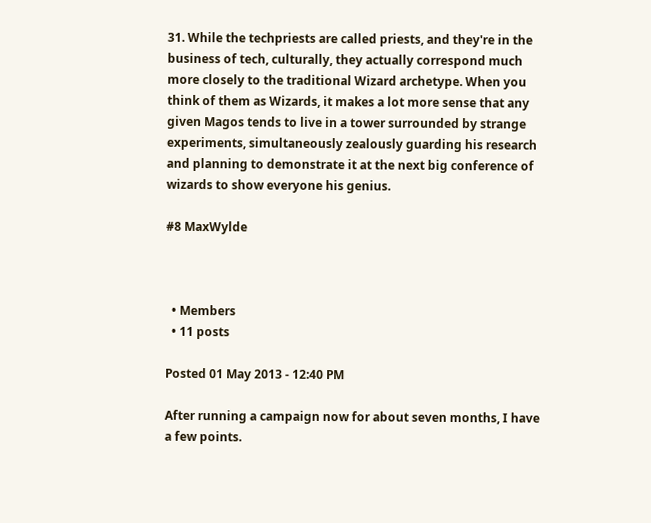31. While the techpriests are called priests, and they're in the business of tech, culturally, they actually correspond much more closely to the traditional Wizard archetype. When you think of them as Wizards, it makes a lot more sense that any given Magos tends to live in a tower surrounded by strange experiments, simultaneously zealously guarding his research and planning to demonstrate it at the next big conference of wizards to show everyone his genius.

#8 MaxWylde



  • Members
  • 11 posts

Posted 01 May 2013 - 12:40 PM

After running a campaign now for about seven months, I have a few points.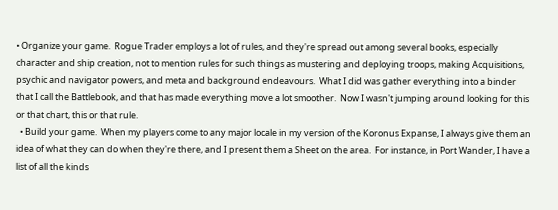• Organize your game.  Rogue Trader employs a lot of rules, and they're spread out among several books, especially character and ship creation, not to mention rules for such things as mustering and deploying troops, making Acquisitions, psychic and navigator powers, and meta and background endeavours.  What I did was gather everything into a binder that I call the Battlebook, and that has made everything move a lot smoother.  Now I wasn't jumping around looking for this or that chart, this or that rule.
  • Build your game.  When my players come to any major locale in my version of the Koronus Expanse, I always give them an idea of what they can do when they're there, and I present them a Sheet on the area.  For instance, in Port Wander, I have a list of all the kinds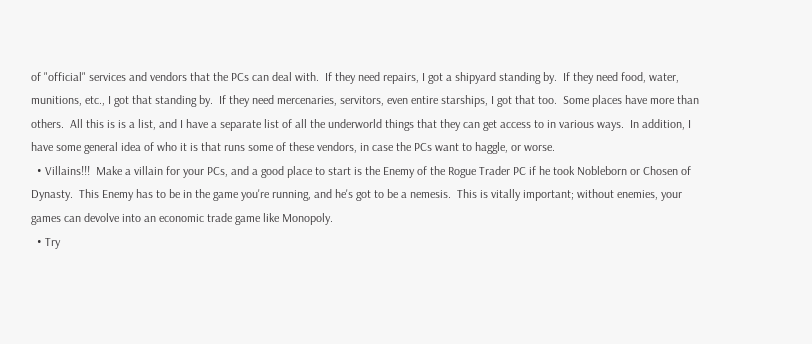of "official" services and vendors that the PCs can deal with.  If they need repairs, I got a shipyard standing by.  If they need food, water, munitions, etc., I got that standing by.  If they need mercenaries, servitors, even entire starships, I got that too.  Some places have more than others.  All this is is a list, and I have a separate list of all the underworld things that they can get access to in various ways.  In addition, I have some general idea of who it is that runs some of these vendors, in case the PCs want to haggle, or worse.
  • Villains!!!  Make a villain for your PCs, and a good place to start is the Enemy of the Rogue Trader PC if he took Nobleborn or Chosen of Dynasty.  This Enemy has to be in the game you're running, and he's got to be a nemesis.  This is vitally important; without enemies, your games can devolve into an economic trade game like Monopoly.
  • Try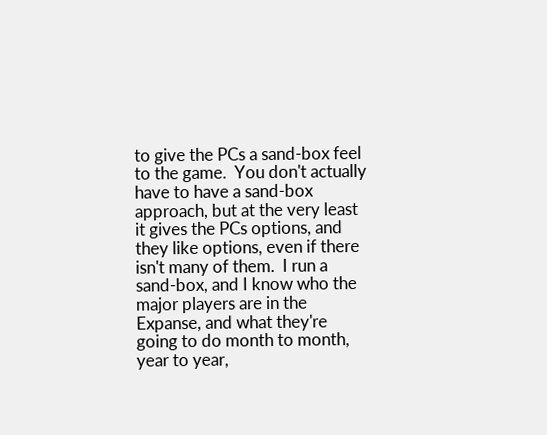to give the PCs a sand-box feel to the game.  You don't actually have to have a sand-box approach, but at the very least it gives the PCs options, and they like options, even if there isn't many of them.  I run a sand-box, and I know who the major players are in the Expanse, and what they're going to do month to month, year to year,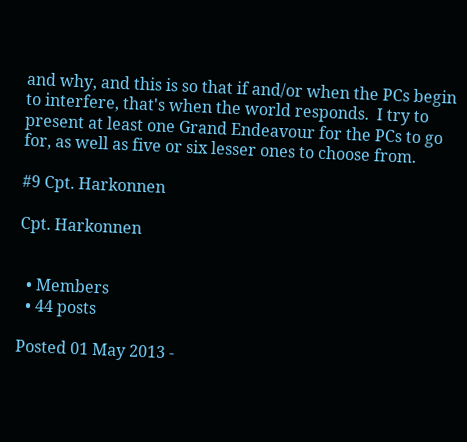and why, and this is so that if and/or when the PCs begin to interfere, that's when the world responds.  I try to present at least one Grand Endeavour for the PCs to go for, as well as five or six lesser ones to choose from.

#9 Cpt. Harkonnen

Cpt. Harkonnen


  • Members
  • 44 posts

Posted 01 May 2013 -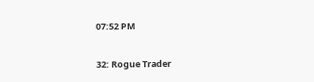07:52 PM

32: Rogue Trader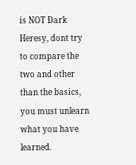is NOT Dark Heresy, dont try to compare the two and other than the basics, you must unlearn what you have learned.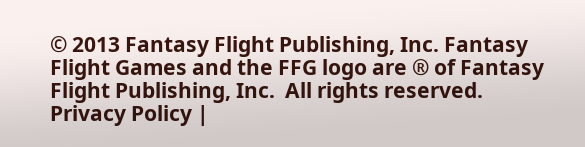© 2013 Fantasy Flight Publishing, Inc. Fantasy Flight Games and the FFG logo are ® of Fantasy Flight Publishing, Inc.  All rights reserved.
Privacy Policy |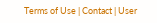Terms of Use | Contact | User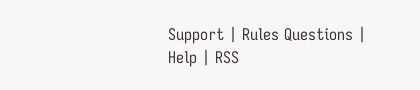Support | Rules Questions | Help | RSS